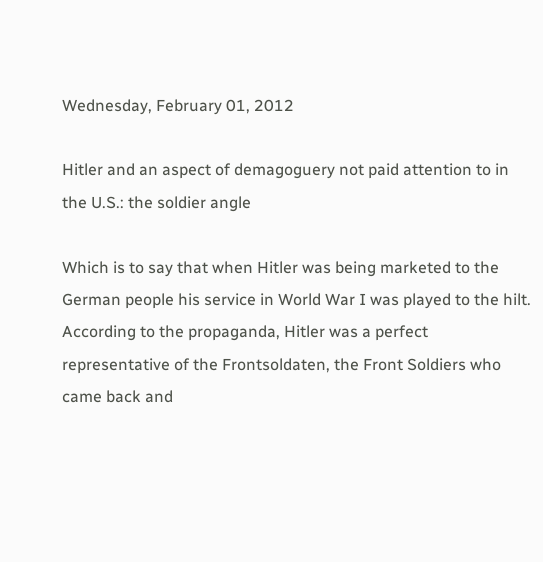Wednesday, February 01, 2012

Hitler and an aspect of demagoguery not paid attention to in the U.S.: the soldier angle

Which is to say that when Hitler was being marketed to the German people his service in World War I was played to the hilt. According to the propaganda, Hitler was a perfect representative of the Frontsoldaten, the Front Soldiers who came back and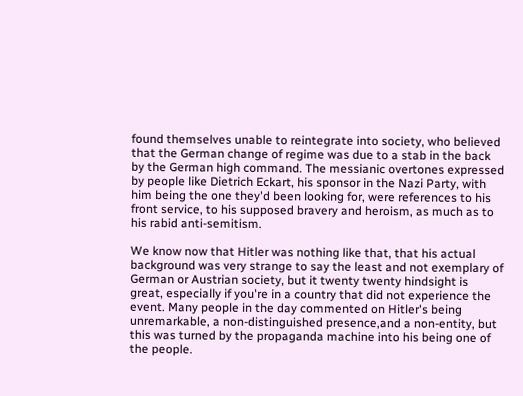found themselves unable to reintegrate into society, who believed that the German change of regime was due to a stab in the back by the German high command. The messianic overtones expressed by people like Dietrich Eckart, his sponsor in the Nazi Party, with him being the one they'd been looking for, were references to his front service, to his supposed bravery and heroism, as much as to his rabid anti-semitism.

We know now that Hitler was nothing like that, that his actual background was very strange to say the least and not exemplary of German or Austrian society, but it twenty twenty hindsight is great, especially if you're in a country that did not experience the event. Many people in the day commented on Hitler's being unremarkable, a non-distinguished presence,and a non-entity, but this was turned by the propaganda machine into his being one of the people.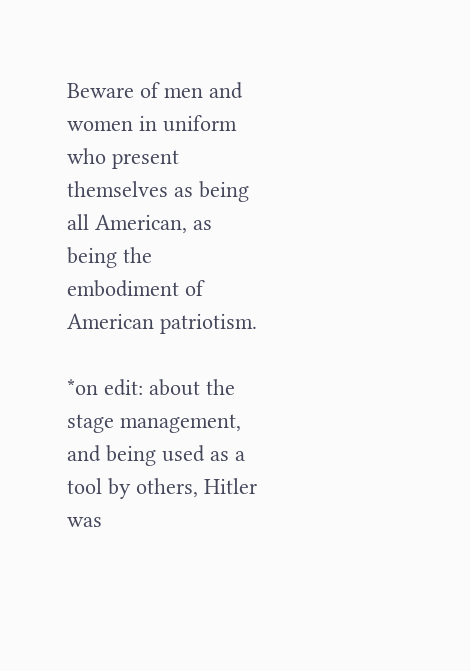Beware of men and women in uniform who present themselves as being all American, as being the embodiment of American patriotism.

*on edit: about the stage management, and being used as a tool by others, Hitler was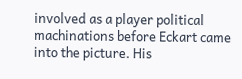involved as a player political machinations before Eckart came into the picture. His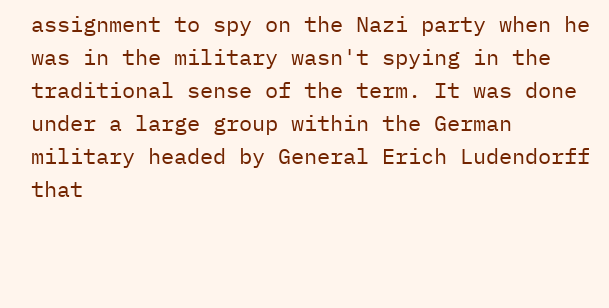assignment to spy on the Nazi party when he was in the military wasn't spying in the traditional sense of the term. It was done under a large group within the German military headed by General Erich Ludendorff that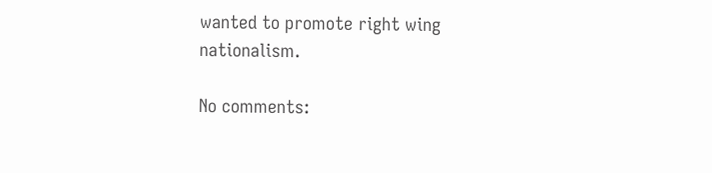wanted to promote right wing nationalism.

No comments: